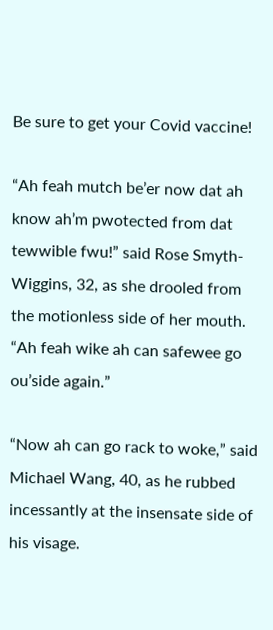Be sure to get your Covid vaccine!

“Ah feah mutch be’er now dat ah know ah’m pwotected from dat tewwible fwu!” said Rose Smyth-Wiggins, 32, as she drooled from the motionless side of her mouth. “Ah feah wike ah can safewee go ou’side again.”

“Now ah can go rack to woke,” said Michael Wang, 40, as he rubbed incessantly at the insensate side of his visage.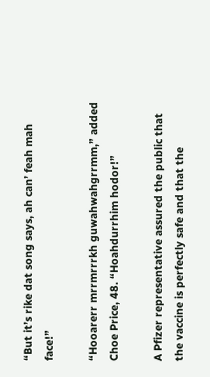“But it’s rike dat song says, ah can’ feah mah face!”

“Hooarerr mrrmrrrkh guwahwahgrrmm,” added Choe Price, 48. “Hoahdurrhim hodor!”

A Pfizer representative assured the public that the vaccine is perfectly safe and that the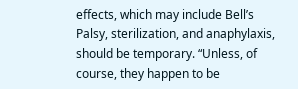effects, which may include Bell’s Palsy, sterilization, and anaphylaxis, should be temporary. “Unless, of course, they happen to be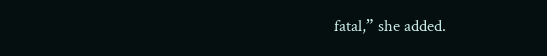fatal,” she added.